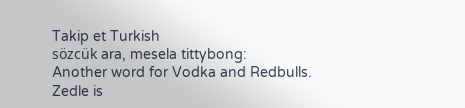Takip et Turkish
sözcük ara, mesela tittybong:
Another word for Vodka and Redbulls. Zedle is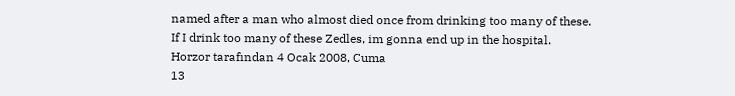named after a man who almost died once from drinking too many of these.
If I drink too many of these Zedles, im gonna end up in the hospital.
Horzor tarafından 4 Ocak 2008, Cuma
13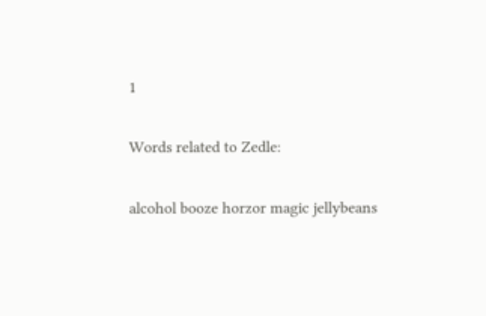1

Words related to Zedle:

alcohol booze horzor magic jellybeans